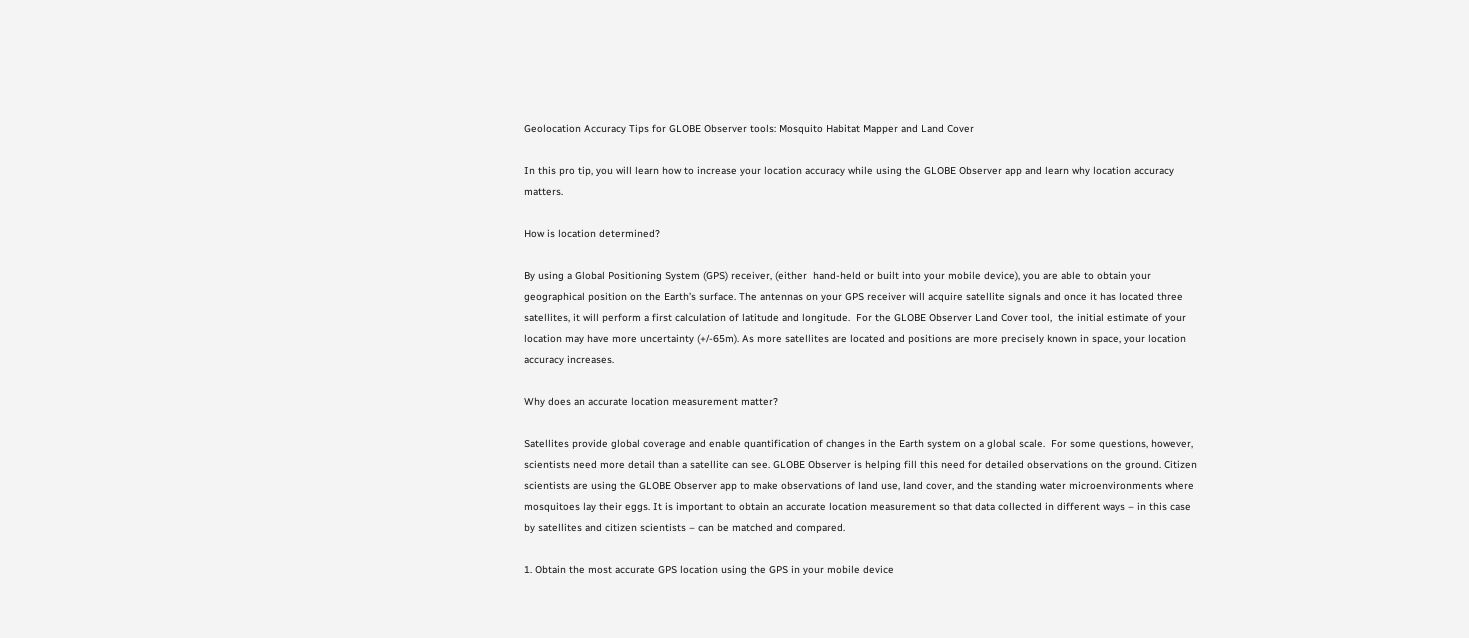Geolocation Accuracy Tips for GLOBE Observer tools: Mosquito Habitat Mapper and Land Cover

In this pro tip, you will learn how to increase your location accuracy while using the GLOBE Observer app and learn why location accuracy matters.

How is location determined?

By using a Global Positioning System (GPS) receiver, (either  hand-held or built into your mobile device), you are able to obtain your geographical position on the Earth’s surface. The antennas on your GPS receiver will acquire satellite signals and once it has located three satellites, it will perform a first calculation of latitude and longitude.  For the GLOBE Observer Land Cover tool,  the initial estimate of your location may have more uncertainty (+/-65m). As more satellites are located and positions are more precisely known in space, your location accuracy increases.

Why does an accurate location measurement matter?

Satellites provide global coverage and enable quantification of changes in the Earth system on a global scale.  For some questions, however, scientists need more detail than a satellite can see. GLOBE Observer is helping fill this need for detailed observations on the ground. Citizen scientists are using the GLOBE Observer app to make observations of land use, land cover, and the standing water microenvironments where mosquitoes lay their eggs. It is important to obtain an accurate location measurement so that data collected in different ways – in this case by satellites and citizen scientists – can be matched and compared.

1. Obtain the most accurate GPS location using the GPS in your mobile device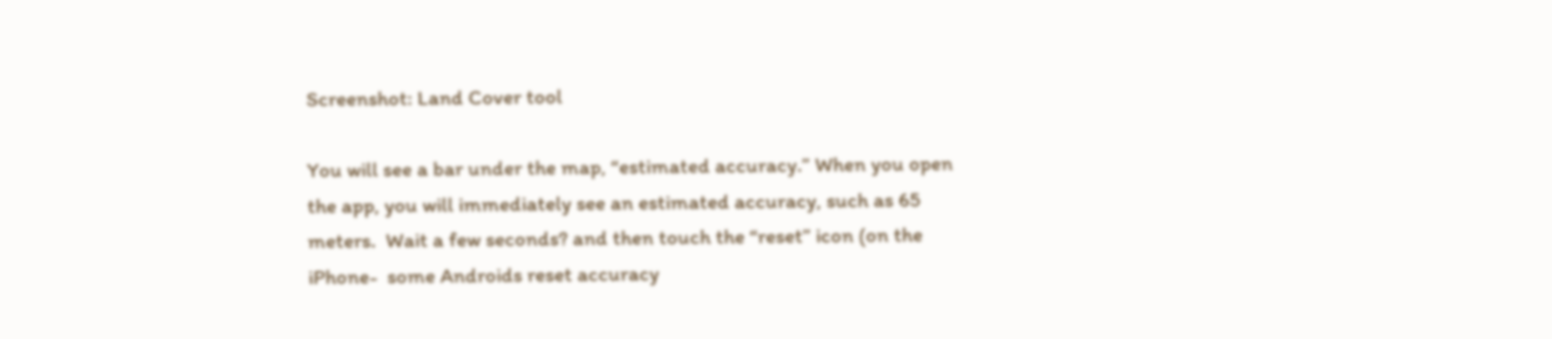Screenshot: Land Cover tool

You will see a bar under the map, “estimated accuracy.” When you open the app, you will immediately see an estimated accuracy, such as 65 meters.  Wait a few seconds? and then touch the “reset” icon (on the iPhone-  some Androids reset accuracy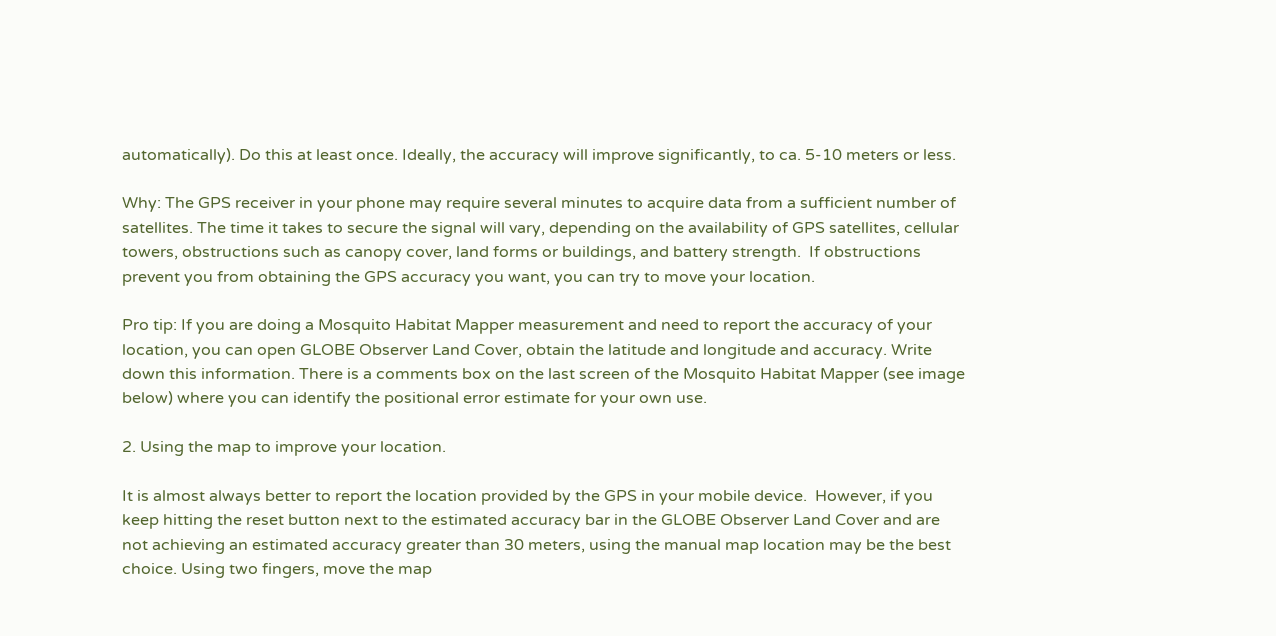automatically). Do this at least once. Ideally, the accuracy will improve significantly, to ca. 5-10 meters or less.

Why: The GPS receiver in your phone may require several minutes to acquire data from a sufficient number of satellites. The time it takes to secure the signal will vary, depending on the availability of GPS satellites, cellular towers, obstructions such as canopy cover, land forms or buildings, and battery strength.  If obstructions prevent you from obtaining the GPS accuracy you want, you can try to move your location.

Pro tip: If you are doing a Mosquito Habitat Mapper measurement and need to report the accuracy of your location, you can open GLOBE Observer Land Cover, obtain the latitude and longitude and accuracy. Write down this information. There is a comments box on the last screen of the Mosquito Habitat Mapper (see image below) where you can identify the positional error estimate for your own use.

2. Using the map to improve your location.

It is almost always better to report the location provided by the GPS in your mobile device.  However, if you keep hitting the reset button next to the estimated accuracy bar in the GLOBE Observer Land Cover and are not achieving an estimated accuracy greater than 30 meters, using the manual map location may be the best choice. Using two fingers, move the map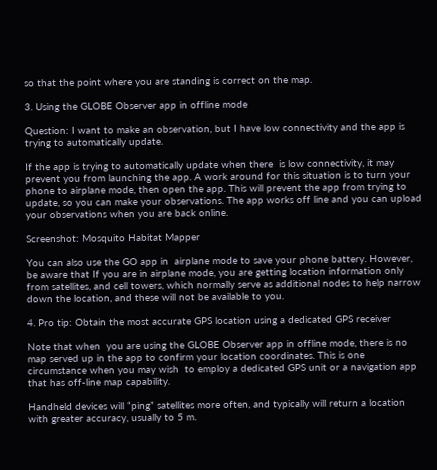so that the point where you are standing is correct on the map.

3. Using the GLOBE Observer app in offline mode

Question: I want to make an observation, but I have low connectivity and the app is trying to automatically update.

If the app is trying to automatically update when there  is low connectivity, it may prevent you from launching the app. A work around for this situation is to turn your phone to airplane mode, then open the app. This will prevent the app from trying to update, so you can make your observations. The app works off line and you can upload your observations when you are back online.

Screenshot: Mosquito Habitat Mapper

You can also use the GO app in  airplane mode to save your phone battery. However, be aware that If you are in airplane mode, you are getting location information only from satellites, and cell towers, which normally serve as additional nodes to help narrow down the location, and these will not be available to you.

4. Pro tip: Obtain the most accurate GPS location using a dedicated GPS receiver

Note that when  you are using the GLOBE Observer app in offline mode, there is no map served up in the app to confirm your location coordinates. This is one circumstance when you may wish  to employ a dedicated GPS unit or a navigation app that has off-line map capability.

Handheld devices will “ping” satellites more often, and typically will return a location with greater accuracy, usually to 5 m.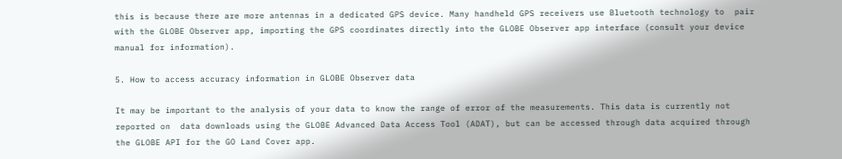this is because there are more antennas in a dedicated GPS device. Many handheld GPS receivers use Bluetooth technology to  pair with the GLOBE Observer app, importing the GPS coordinates directly into the GLOBE Observer app interface (consult your device manual for information).

5. How to access accuracy information in GLOBE Observer data

It may be important to the analysis of your data to know the range of error of the measurements. This data is currently not reported on  data downloads using the GLOBE Advanced Data Access Tool (ADAT), but can be accessed through data acquired through the GLOBE API for the GO Land Cover app.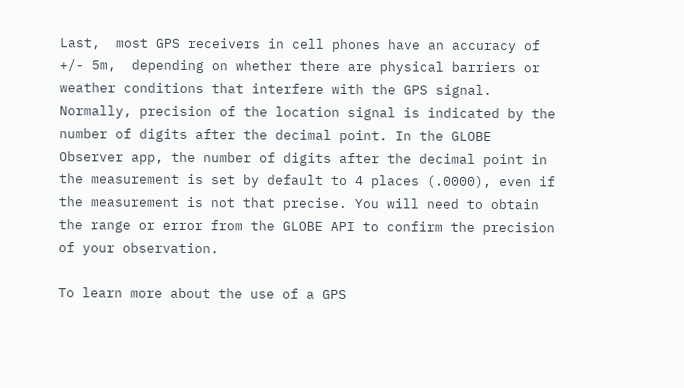Last,  most GPS receivers in cell phones have an accuracy of +/- 5m,  depending on whether there are physical barriers or weather conditions that interfere with the GPS signal. Normally, precision of the location signal is indicated by the number of digits after the decimal point. In the GLOBE Observer app, the number of digits after the decimal point in the measurement is set by default to 4 places (.0000), even if the measurement is not that precise. You will need to obtain the range or error from the GLOBE API to confirm the precision of your observation.

To learn more about the use of a GPS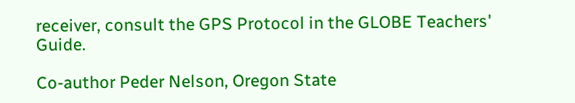receiver, consult the GPS Protocol in the GLOBE Teachers' Guide.

Co-author Peder Nelson, Oregon State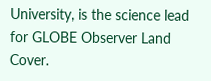University, is the science lead for GLOBE Observer Land Cover.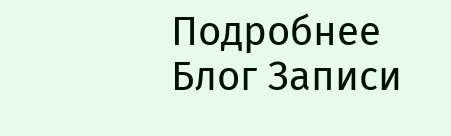Подробнее Блог Записи